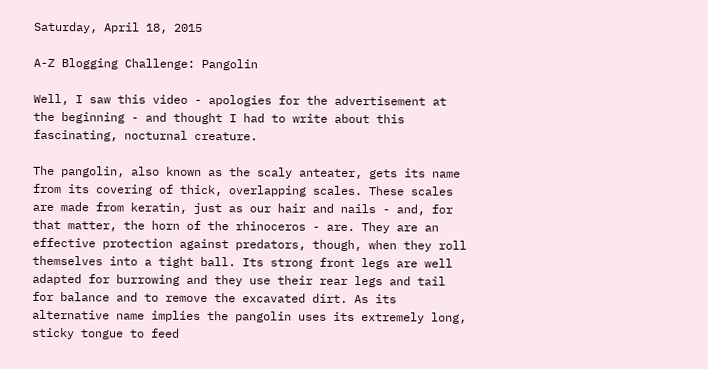Saturday, April 18, 2015

A-Z Blogging Challenge: Pangolin

Well, I saw this video - apologies for the advertisement at the beginning - and thought I had to write about this fascinating, nocturnal creature.

The pangolin, also known as the scaly anteater, gets its name from its covering of thick, overlapping scales. These scales are made from keratin, just as our hair and nails - and, for that matter, the horn of the rhinoceros - are. They are an effective protection against predators, though, when they roll themselves into a tight ball. Its strong front legs are well adapted for burrowing and they use their rear legs and tail for balance and to remove the excavated dirt. As its alternative name implies the pangolin uses its extremely long, sticky tongue to feed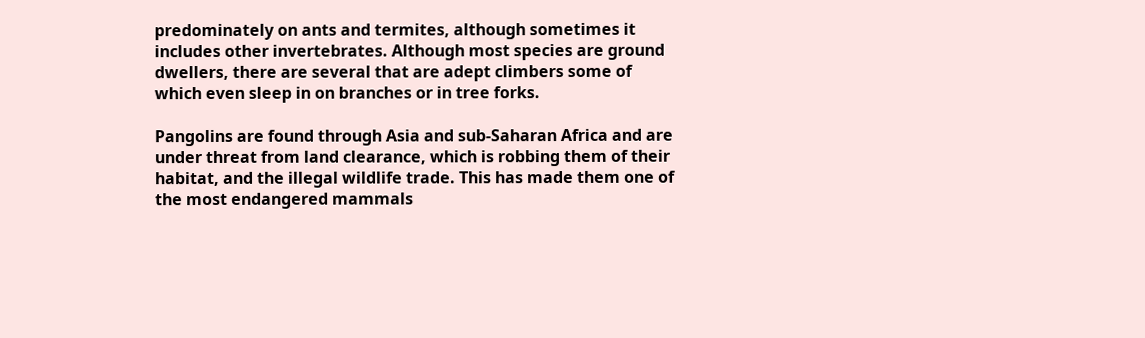predominately on ants and termites, although sometimes it includes other invertebrates. Although most species are ground dwellers, there are several that are adept climbers some of which even sleep in on branches or in tree forks.

Pangolins are found through Asia and sub-Saharan Africa and are under threat from land clearance, which is robbing them of their habitat, and the illegal wildlife trade. This has made them one of the most endangered mammals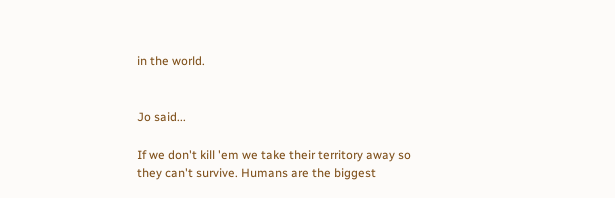in the world.


Jo said...

If we don't kill 'em we take their territory away so they can't survive. Humans are the biggest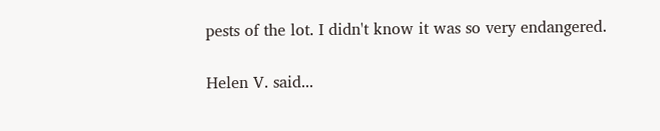pests of the lot. I didn't know it was so very endangered.

Helen V. said...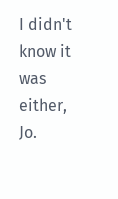I didn't know it was either, Jo.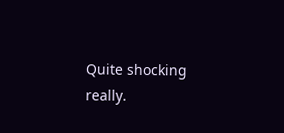Quite shocking really.